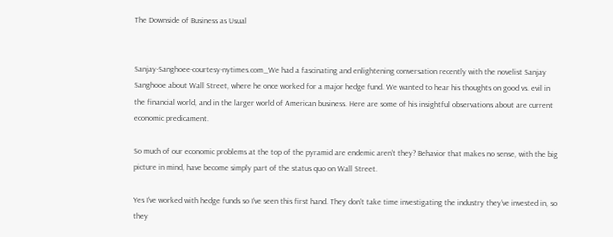The Downside of Business as Usual


Sanjay-Sanghoee-courtesy-nytimes.com_We had a fascinating and enlightening conversation recently with the novelist Sanjay Sanghooe about Wall Street, where he once worked for a major hedge fund. We wanted to hear his thoughts on good vs. evil in the financial world, and in the larger world of American business. Here are some of his insightful observations about are current economic predicament.

So much of our economic problems at the top of the pyramid are endemic aren’t they? Behavior that makes no sense, with the big picture in mind, have become simply part of the status quo on Wall Street.

Yes I’ve worked with hedge funds so I’ve seen this first hand. They don’t take time investigating the industry they’ve invested in, so they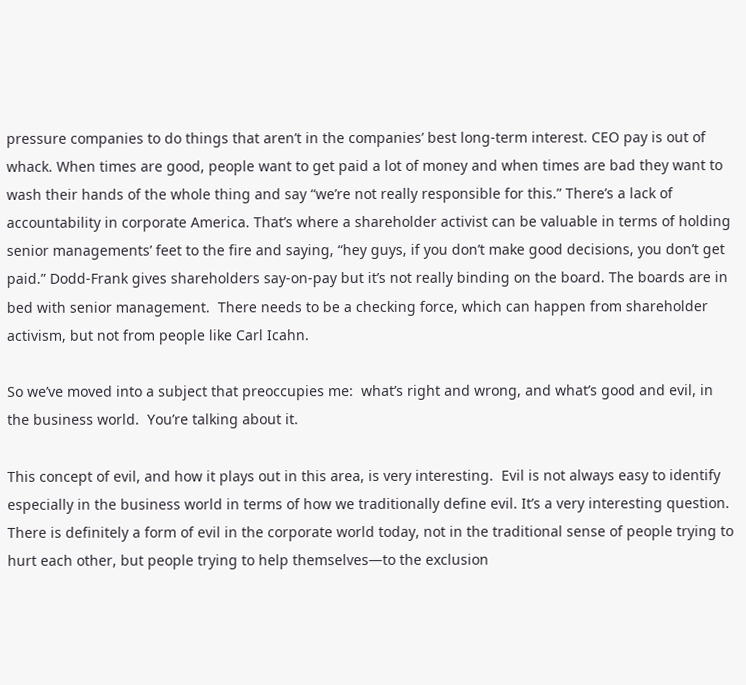pressure companies to do things that aren’t in the companies’ best long-term interest. CEO pay is out of whack. When times are good, people want to get paid a lot of money and when times are bad they want to wash their hands of the whole thing and say “we’re not really responsible for this.” There’s a lack of accountability in corporate America. That’s where a shareholder activist can be valuable in terms of holding senior managements’ feet to the fire and saying, “hey guys, if you don’t make good decisions, you don’t get paid.” Dodd-Frank gives shareholders say-on-pay but it’s not really binding on the board. The boards are in bed with senior management.  There needs to be a checking force, which can happen from shareholder activism, but not from people like Carl Icahn.

So we’ve moved into a subject that preoccupies me:  what’s right and wrong, and what’s good and evil, in the business world.  You’re talking about it.

This concept of evil, and how it plays out in this area, is very interesting.  Evil is not always easy to identify especially in the business world in terms of how we traditionally define evil. It’s a very interesting question. There is definitely a form of evil in the corporate world today, not in the traditional sense of people trying to hurt each other, but people trying to help themselves—to the exclusion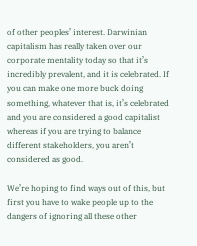of other peoples’ interest. Darwinian capitalism has really taken over our corporate mentality today so that it’s incredibly prevalent, and it is celebrated. If you can make one more buck doing something, whatever that is, it’s celebrated and you are considered a good capitalist whereas if you are trying to balance different stakeholders, you aren’t considered as good.

We’re hoping to find ways out of this, but first you have to wake people up to the dangers of ignoring all these other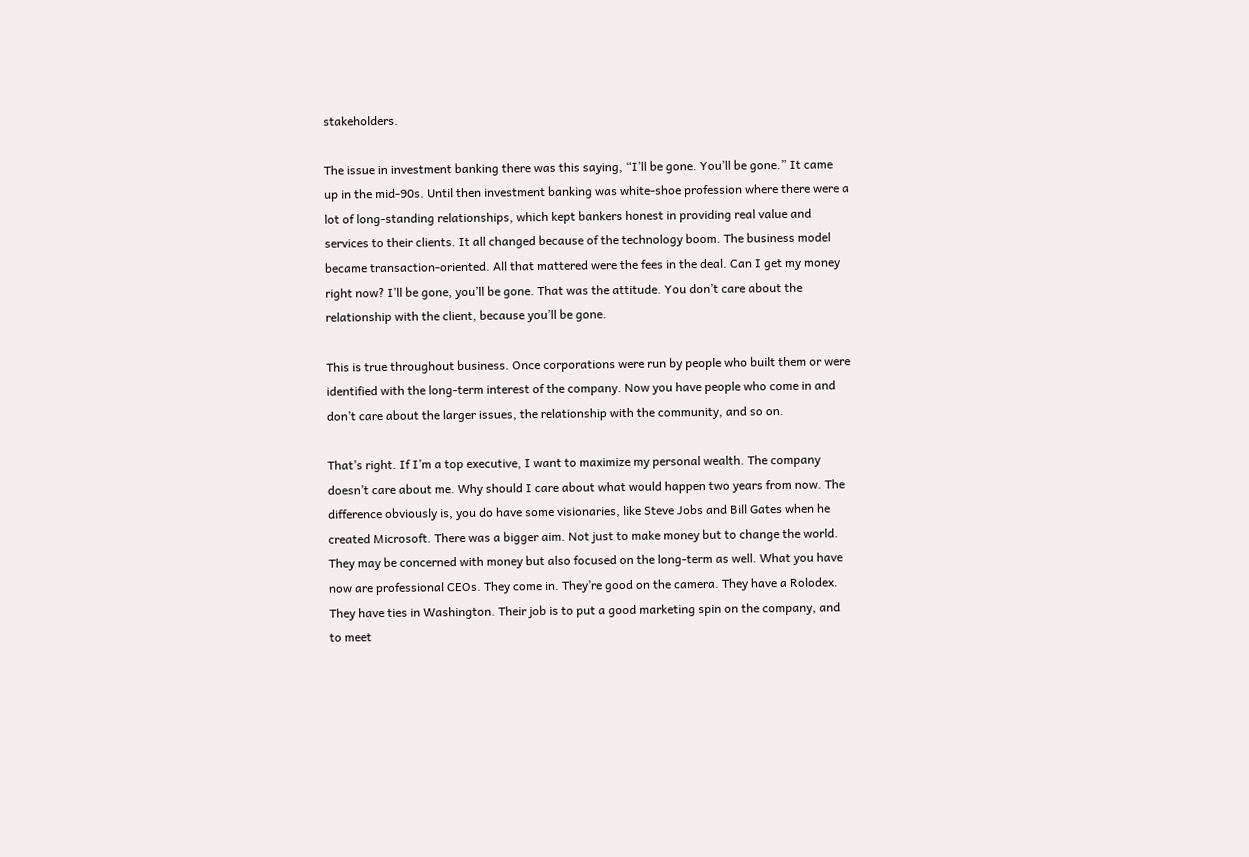stakeholders.

The issue in investment banking there was this saying, “I’ll be gone. You’ll be gone.” It came up in the mid-90s. Until then investment banking was white-shoe profession where there were a lot of long-standing relationships, which kept bankers honest in providing real value and services to their clients. It all changed because of the technology boom. The business model became transaction-oriented. All that mattered were the fees in the deal. Can I get my money right now? I’ll be gone, you’ll be gone. That was the attitude. You don’t care about the relationship with the client, because you’ll be gone.

This is true throughout business. Once corporations were run by people who built them or were identified with the long-term interest of the company. Now you have people who come in and don’t care about the larger issues, the relationship with the community, and so on.

That’s right. If I’m a top executive, I want to maximize my personal wealth. The company doesn’t care about me. Why should I care about what would happen two years from now. The difference obviously is, you do have some visionaries, like Steve Jobs and Bill Gates when he created Microsoft. There was a bigger aim. Not just to make money but to change the world. They may be concerned with money but also focused on the long-term as well. What you have now are professional CEOs. They come in. They’re good on the camera. They have a Rolodex. They have ties in Washington. Their job is to put a good marketing spin on the company, and to meet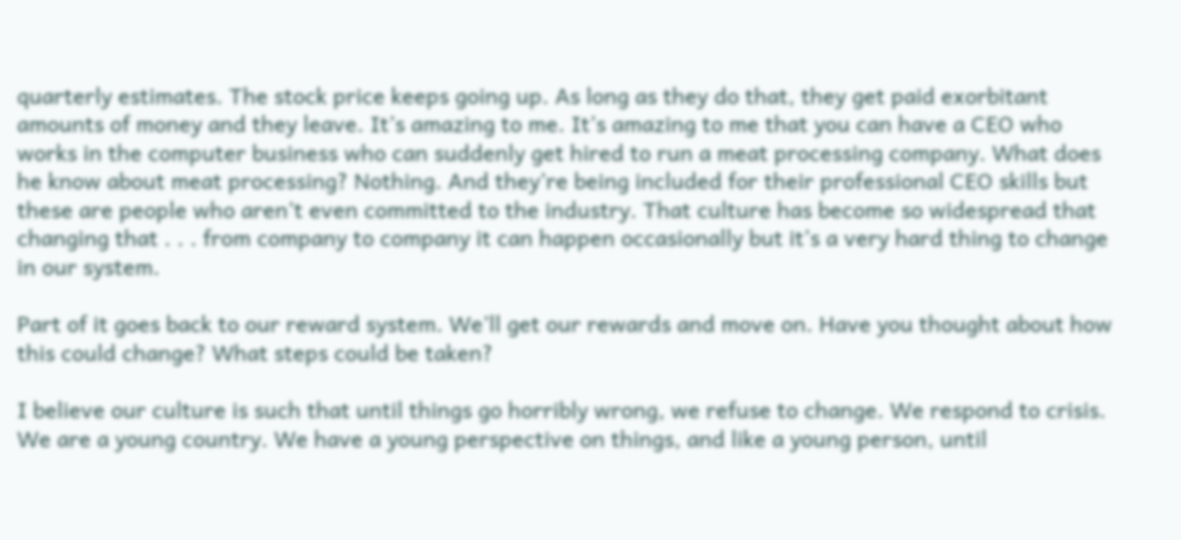quarterly estimates. The stock price keeps going up. As long as they do that, they get paid exorbitant amounts of money and they leave. It’s amazing to me. It’s amazing to me that you can have a CEO who works in the computer business who can suddenly get hired to run a meat processing company. What does he know about meat processing? Nothing. And they’re being included for their professional CEO skills but these are people who aren’t even committed to the industry. That culture has become so widespread that changing that . . . from company to company it can happen occasionally but it’s a very hard thing to change in our system.

Part of it goes back to our reward system. We’ll get our rewards and move on. Have you thought about how this could change? What steps could be taken?

I believe our culture is such that until things go horribly wrong, we refuse to change. We respond to crisis. We are a young country. We have a young perspective on things, and like a young person, until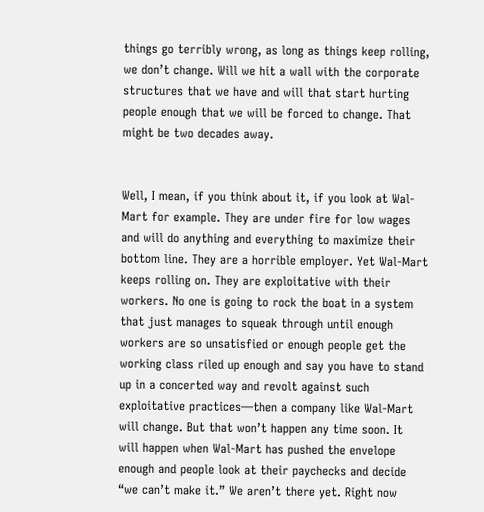things go terribly wrong, as long as things keep rolling, we don’t change. Will we hit a wall with the corporate structures that we have and will that start hurting people enough that we will be forced to change. That might be two decades away.


Well, I mean, if you think about it, if you look at Wal-Mart for example. They are under fire for low wages and will do anything and everything to maximize their bottom line. They are a horrible employer. Yet Wal-Mart keeps rolling on. They are exploitative with their workers. No one is going to rock the boat in a system that just manages to squeak through until enough workers are so unsatisfied or enough people get the working class riled up enough and say you have to stand up in a concerted way and revolt against such exploitative practices—then a company like Wal-Mart will change. But that won’t happen any time soon. It will happen when Wal-Mart has pushed the envelope enough and people look at their paychecks and decide “we can’t make it.” We aren’t there yet. Right now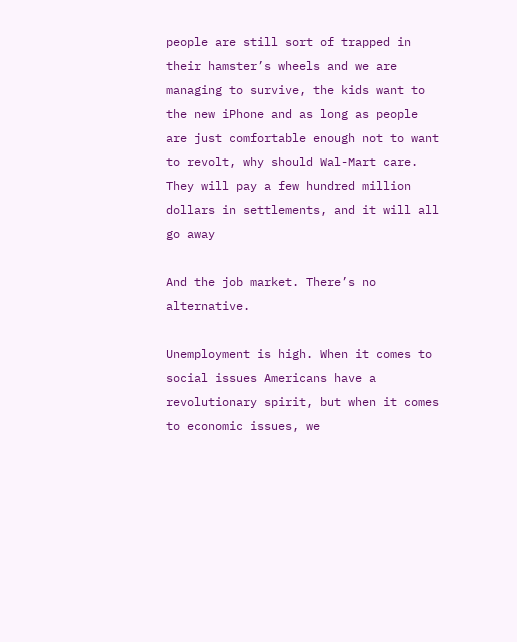people are still sort of trapped in their hamster’s wheels and we are managing to survive, the kids want to the new iPhone and as long as people are just comfortable enough not to want to revolt, why should Wal-Mart care. They will pay a few hundred million dollars in settlements, and it will all go away

And the job market. There’s no alternative.

Unemployment is high. When it comes to social issues Americans have a revolutionary spirit, but when it comes to economic issues, we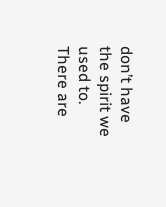don’t have the spirit we used to. There are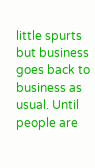little spurts but business goes back to business as usual. Until people are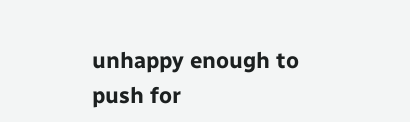unhappy enough to push for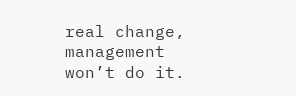real change, management won’t do it.